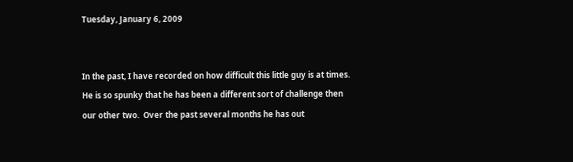Tuesday, January 6, 2009


In the past, I have recorded on how difficult this little guy is at times.  He is so spunky that he has been a different sort of challenge then our other two.  Over the past several months he has out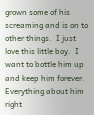grown some of his screaming and is on to other things.  I just love this little boy.  I want to bottle him up and keep him forever.  Everything about him right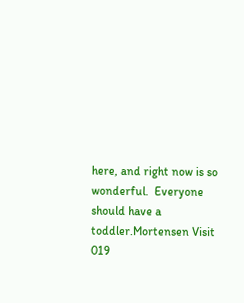here, and right now is so wonderful.  Everyone should have a toddler.Mortensen Visit 019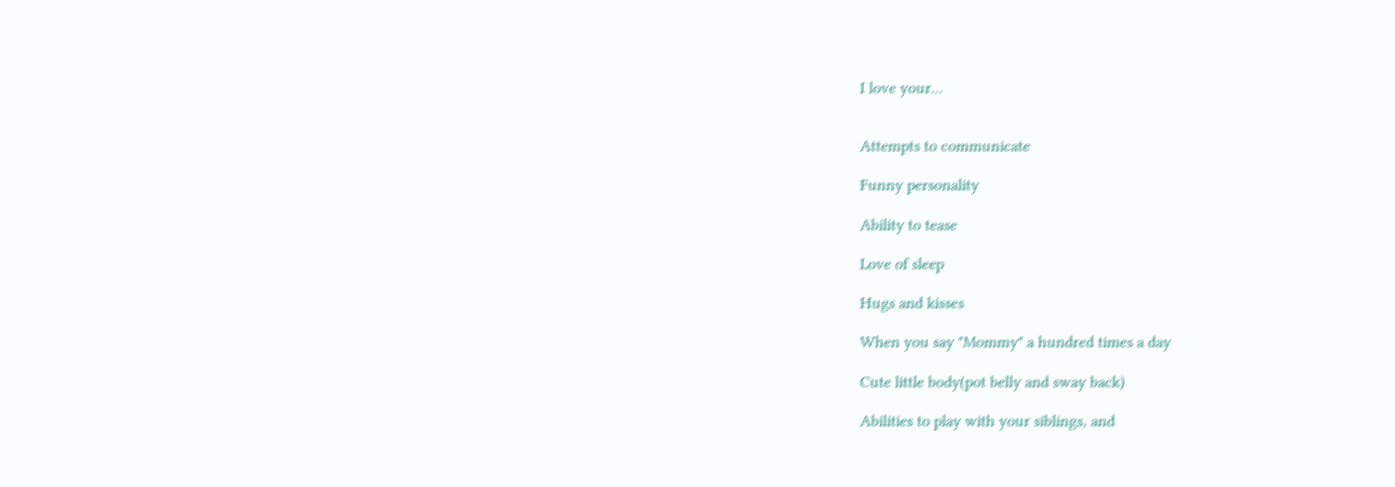I love your...


Attempts to communicate

Funny personality

Ability to tease

Love of sleep

Hugs and kisses

When you say "Mommy" a hundred times a day

Cute little body(pot belly and sway back)

Abilities to play with your siblings, and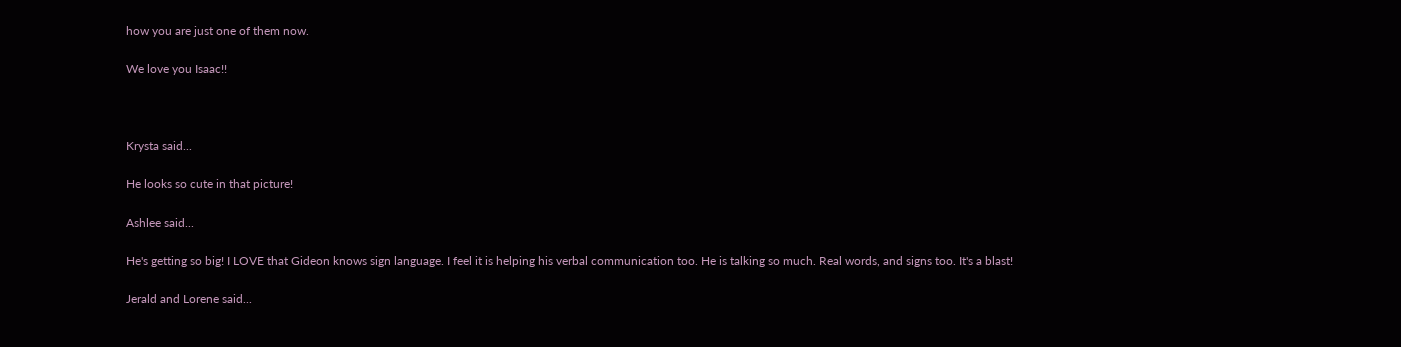how you are just one of them now.

We love you Isaac!!



Krysta said...

He looks so cute in that picture!

Ashlee said...

He's getting so big! I LOVE that Gideon knows sign language. I feel it is helping his verbal communication too. He is talking so much. Real words, and signs too. It's a blast!

Jerald and Lorene said...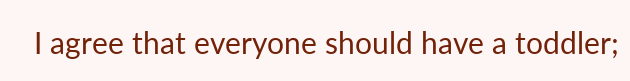I agree that everyone should have a toddler;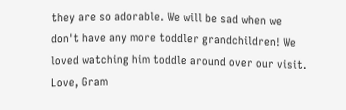they are so adorable. We will be sad when we don't have any more toddler grandchildren! We loved watching him toddle around over our visit.
Love, Gram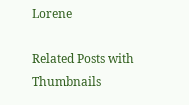Lorene

Related Posts with Thumbnails